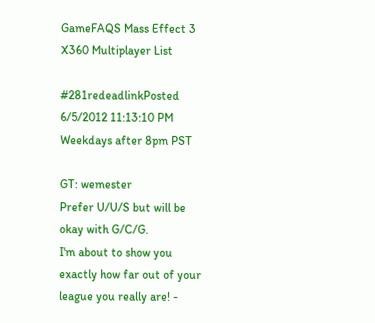GameFAQS Mass Effect 3 X360 Multiplayer List

#281redeadlinkPosted 6/5/2012 11:13:10 PM
Weekdays after 8pm PST

GT: wemester
Prefer U/U/S but will be okay with G/C/G.
I'm about to show you exactly how far out of your league you really are! -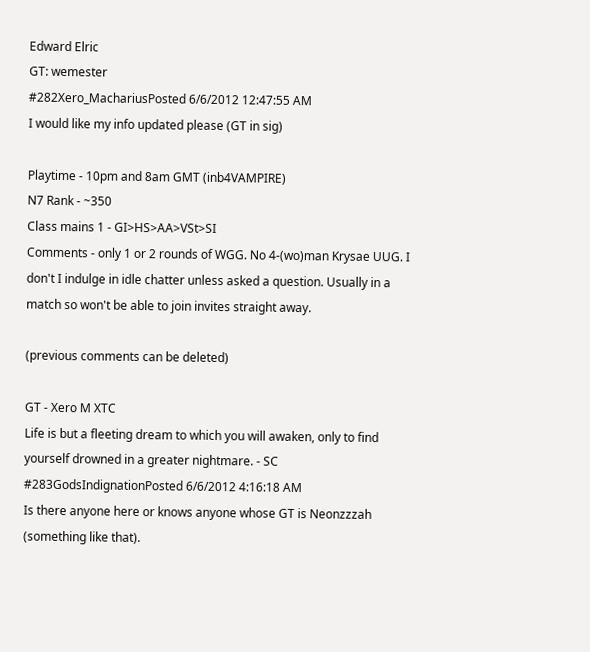Edward Elric
GT: wemester
#282Xero_MachariusPosted 6/6/2012 12:47:55 AM
I would like my info updated please (GT in sig)

Playtime - 10pm and 8am GMT (inb4VAMPIRE)
N7 Rank - ~350
Class mains 1 - GI>HS>AA>VSt>SI
Comments - only 1 or 2 rounds of WGG. No 4-(wo)man Krysae UUG. I don't I indulge in idle chatter unless asked a question. Usually in a match so won't be able to join invites straight away.

(previous comments can be deleted)

GT - Xero M XTC
Life is but a fleeting dream to which you will awaken, only to find yourself drowned in a greater nightmare. - SC
#283GodsIndignationPosted 6/6/2012 4:16:18 AM
Is there anyone here or knows anyone whose GT is Neonzzzah (something like that).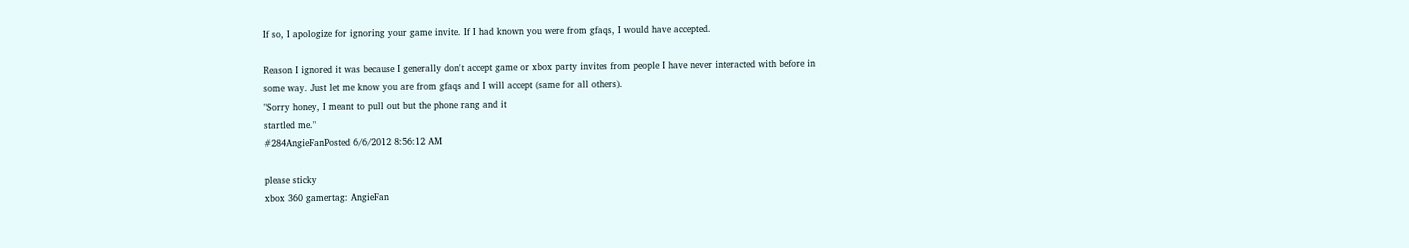If so, I apologize for ignoring your game invite. If I had known you were from gfaqs, I would have accepted.

Reason I ignored it was because I generally don't accept game or xbox party invites from people I have never interacted with before in some way. Just let me know you are from gfaqs and I will accept (same for all others).
"Sorry honey, I meant to pull out but the phone rang and it
startled me."
#284AngieFanPosted 6/6/2012 8:56:12 AM

please sticky
xbox 360 gamertag: AngieFan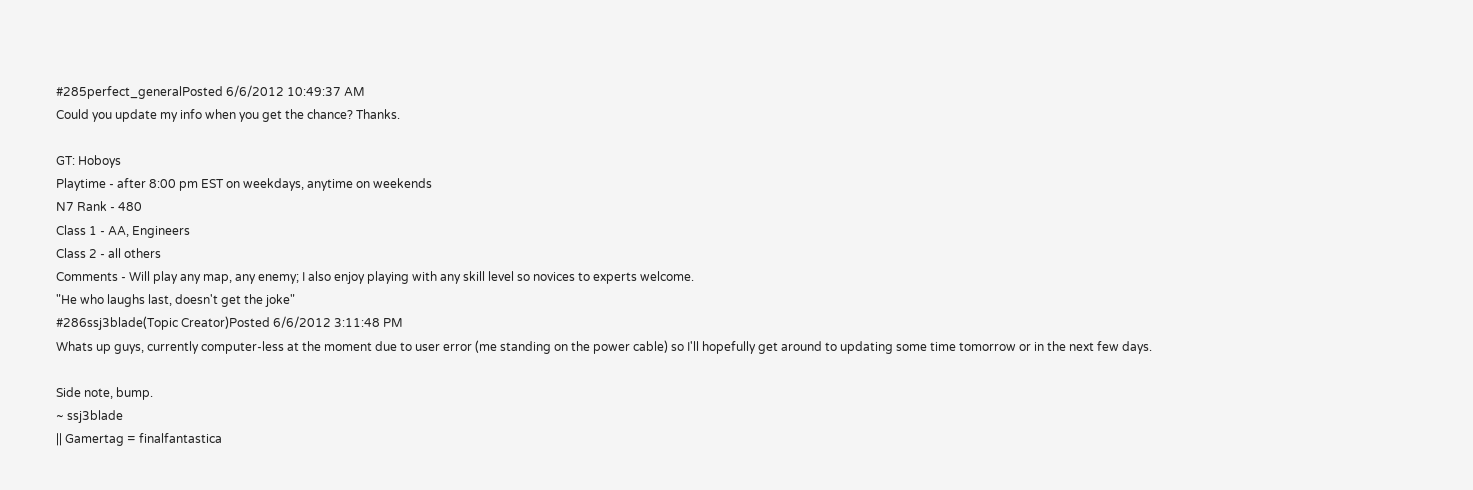#285perfect_generalPosted 6/6/2012 10:49:37 AM
Could you update my info when you get the chance? Thanks.

GT: Hoboys
Playtime - after 8:00 pm EST on weekdays, anytime on weekends
N7 Rank - 480
Class 1 - AA, Engineers
Class 2 - all others
Comments - Will play any map, any enemy; I also enjoy playing with any skill level so novices to experts welcome.
"He who laughs last, doesn't get the joke"
#286ssj3blade(Topic Creator)Posted 6/6/2012 3:11:48 PM
Whats up guys, currently computer-less at the moment due to user error (me standing on the power cable) so I'll hopefully get around to updating some time tomorrow or in the next few days.

Side note, bump.
~ ssj3blade
|| Gamertag = finalfantastica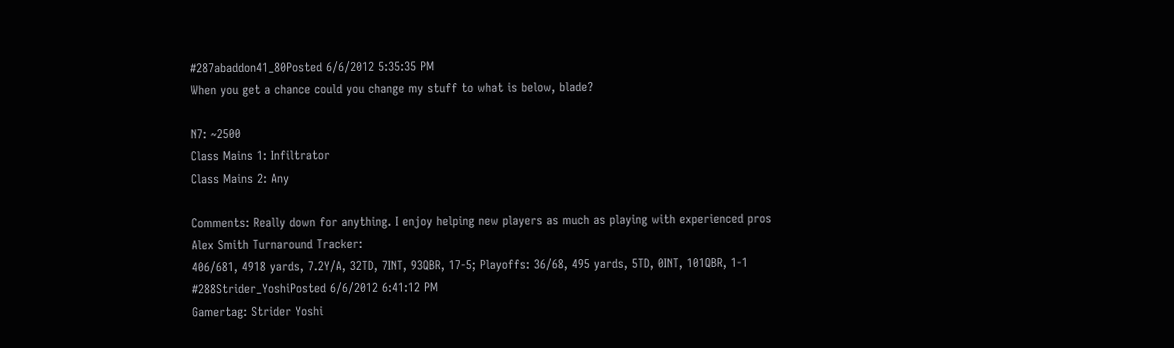#287abaddon41_80Posted 6/6/2012 5:35:35 PM
When you get a chance could you change my stuff to what is below, blade?

N7: ~2500
Class Mains 1: Infiltrator
Class Mains 2: Any

Comments: Really down for anything. I enjoy helping new players as much as playing with experienced pros
Alex Smith Turnaround Tracker:
406/681, 4918 yards, 7.2Y/A, 32TD, 7INT, 93QBR, 17-5; Playoffs: 36/68, 495 yards, 5TD, 0INT, 101QBR, 1-1
#288Strider_YoshiPosted 6/6/2012 6:41:12 PM
Gamertag: Strider Yoshi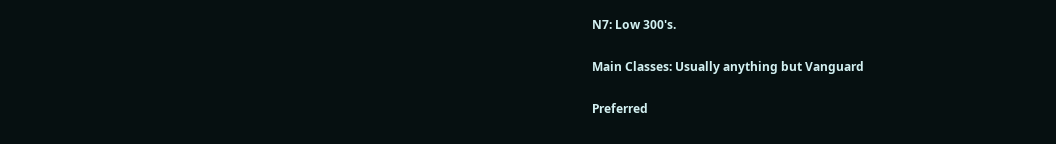N7: Low 300's.

Main Classes: Usually anything but Vanguard

Preferred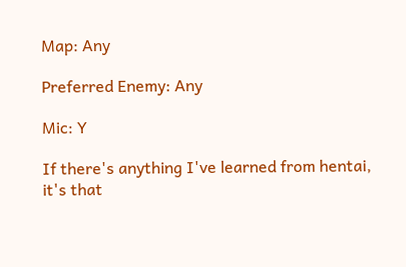Map: Any

Preferred Enemy: Any

Mic: Y

If there's anything I've learned from hentai, it's that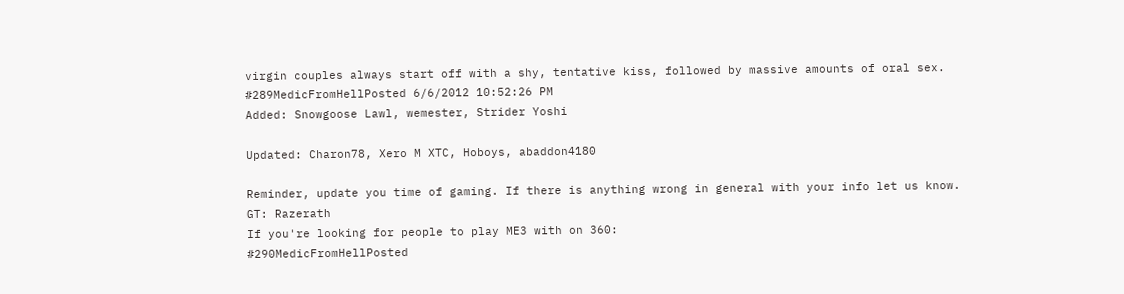virgin couples always start off with a shy, tentative kiss, followed by massive amounts of oral sex.
#289MedicFromHellPosted 6/6/2012 10:52:26 PM
Added: Snowgoose Lawl, wemester, Strider Yoshi

Updated: Charon78, Xero M XTC, Hoboys, abaddon4180

Reminder, update you time of gaming. If there is anything wrong in general with your info let us know.
GT: Razerath
If you're looking for people to play ME3 with on 360:
#290MedicFromHellPosted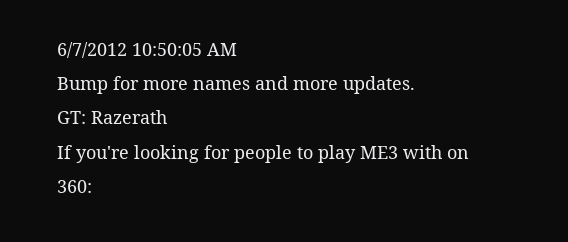6/7/2012 10:50:05 AM
Bump for more names and more updates.
GT: Razerath
If you're looking for people to play ME3 with on 360: